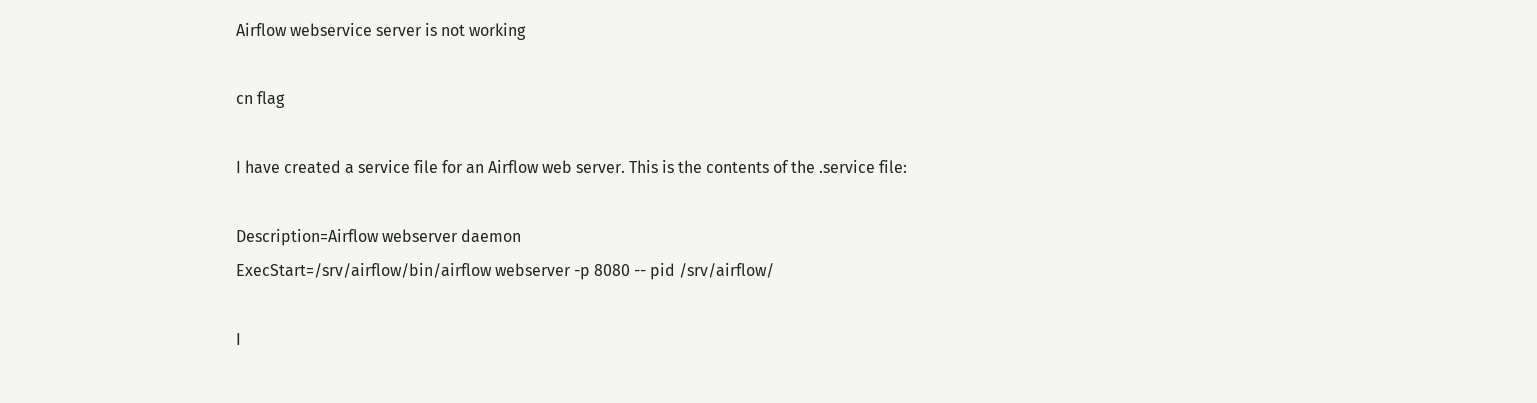Airflow webservice server is not working

cn flag

I have created a service file for an Airflow web server. This is the contents of the .service file:

Description=Airflow webserver daemon
ExecStart=/srv/airflow/bin/airflow webserver -p 8080 -- pid /srv/airflow/

I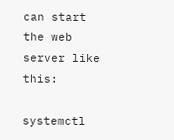can start the web server like this:

systemctl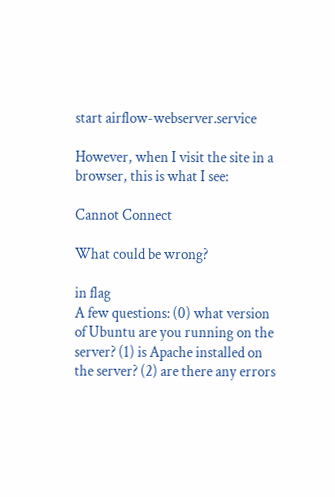start airflow-webserver.service

However, when I visit the site in a browser, this is what I see:

Cannot Connect

What could be wrong?

in flag
A few questions: (0) what version of Ubuntu are you running on the server? (1) is Apache installed on the server? (2) are there any errors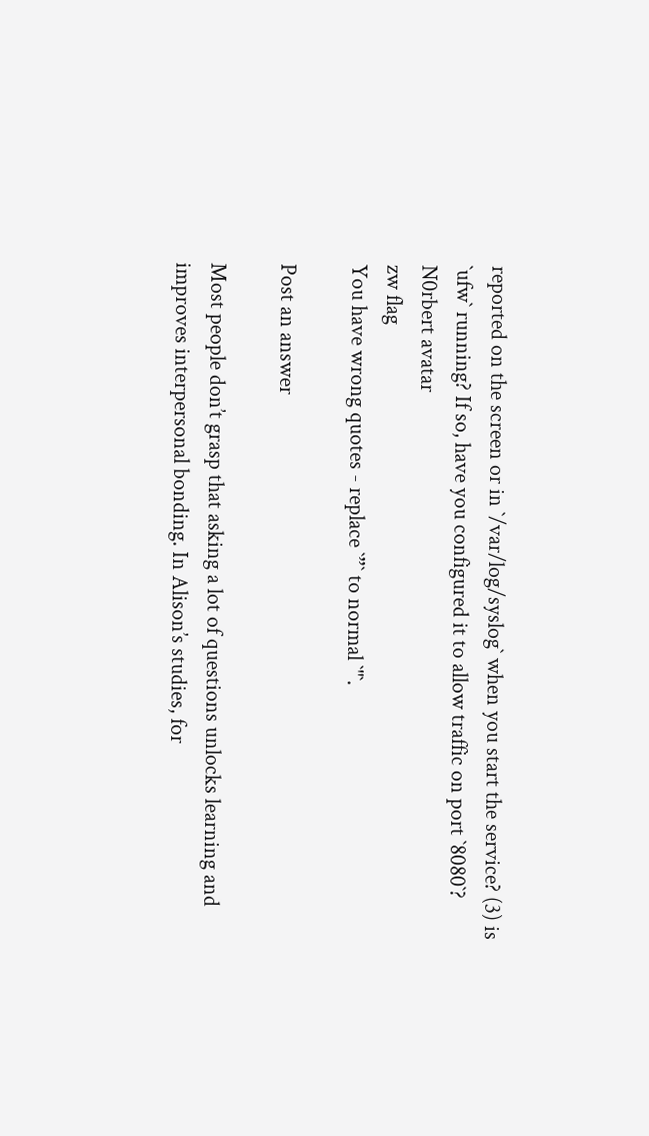reported on the screen or in `/var/log/syslog` when you start the service? (3) is `ufw` running? If so, have you configured it to allow traffic on port `8080`?
N0rbert avatar
zw flag
You have wrong quotes - replace `”` to normal `"`.

Post an answer

Most people don’t grasp that asking a lot of questions unlocks learning and improves interpersonal bonding. In Alison’s studies, for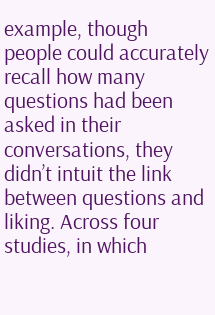example, though people could accurately recall how many questions had been asked in their conversations, they didn’t intuit the link between questions and liking. Across four studies, in which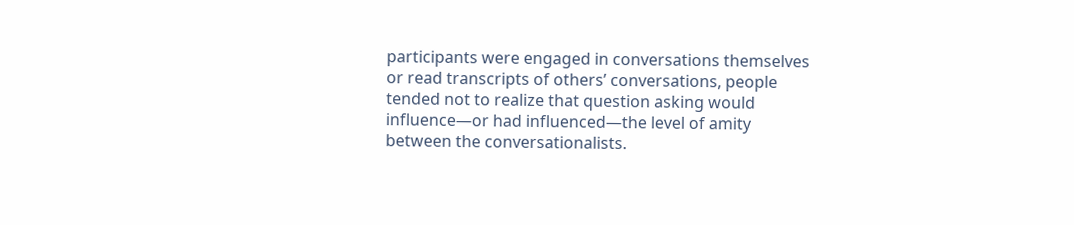participants were engaged in conversations themselves or read transcripts of others’ conversations, people tended not to realize that question asking would influence—or had influenced—the level of amity between the conversationalists.